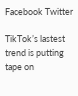Facebook Twitter

TikTok’s lastest trend is putting tape on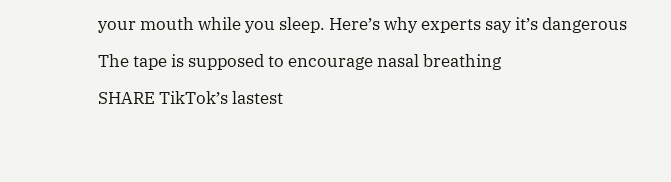your mouth while you sleep. Here’s why experts say it’s dangerous

The tape is supposed to encourage nasal breathing

SHARE TikTok’s lastest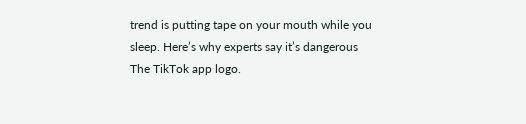trend is putting tape on your mouth while you sleep. Here’s why experts say it’s dangerous
The TikTok app logo.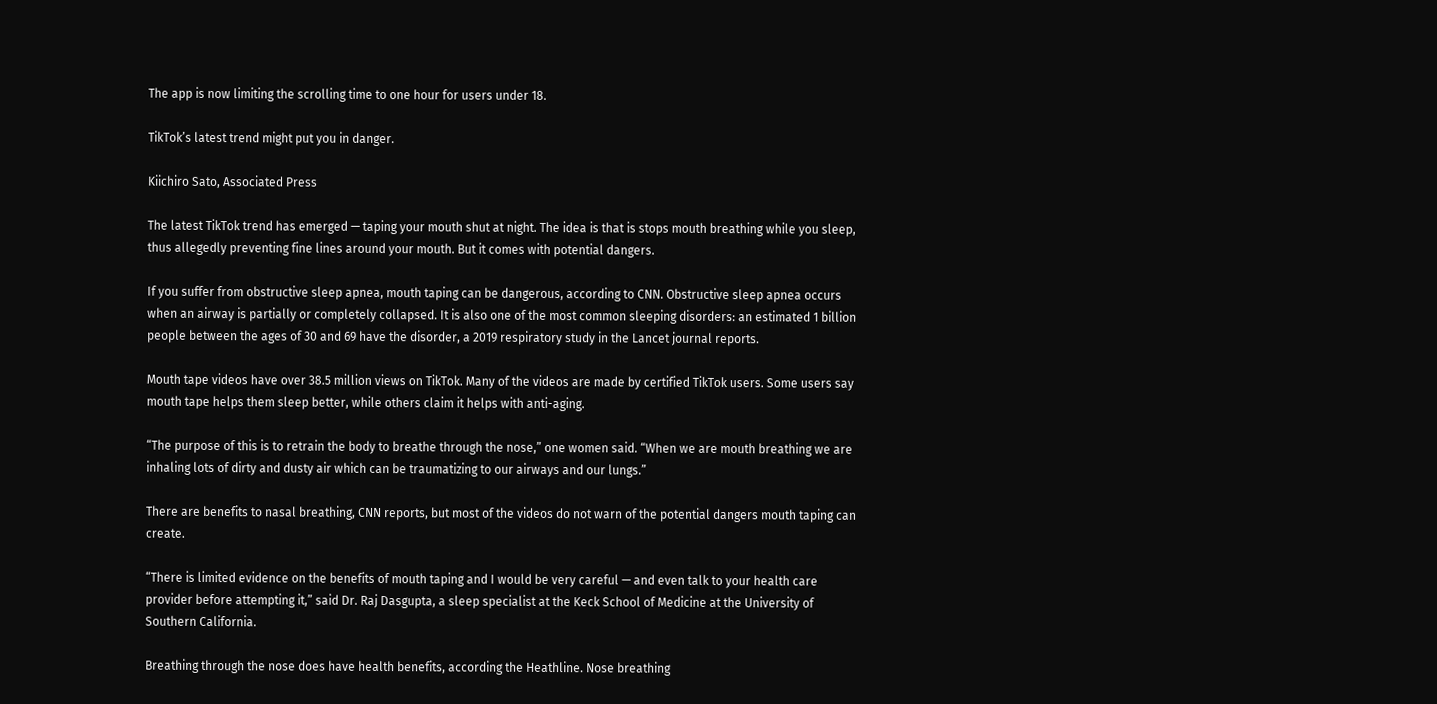The app is now limiting the scrolling time to one hour for users under 18.

TikTok’s latest trend might put you in danger.

Kiichiro Sato, Associated Press

The latest TikTok trend has emerged — taping your mouth shut at night. The idea is that is stops mouth breathing while you sleep, thus allegedly preventing fine lines around your mouth. But it comes with potential dangers.

If you suffer from obstructive sleep apnea, mouth taping can be dangerous, according to CNN. Obstructive sleep apnea occurs when an airway is partially or completely collapsed. It is also one of the most common sleeping disorders: an estimated 1 billion people between the ages of 30 and 69 have the disorder, a 2019 respiratory study in the Lancet journal reports.

Mouth tape videos have over 38.5 million views on TikTok. Many of the videos are made by certified TikTok users. Some users say mouth tape helps them sleep better, while others claim it helps with anti-aging.

“The purpose of this is to retrain the body to breathe through the nose,” one women said. “When we are mouth breathing we are inhaling lots of dirty and dusty air which can be traumatizing to our airways and our lungs.”

There are benefits to nasal breathing, CNN reports, but most of the videos do not warn of the potential dangers mouth taping can create.

“There is limited evidence on the benefits of mouth taping and I would be very careful — and even talk to your health care provider before attempting it,” said Dr. Raj Dasgupta, a sleep specialist at the Keck School of Medicine at the University of Southern California.

Breathing through the nose does have health benefits, according the Heathline. Nose breathing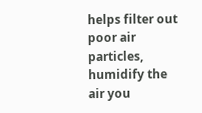helps filter out poor air particles, humidify the air you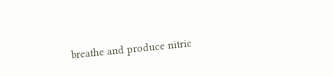breathe and produce nitric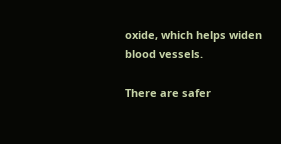oxide, which helps widen blood vessels.

There are safer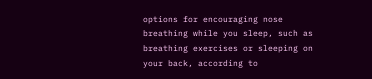options for encouraging nose breathing while you sleep, such as breathing exercises or sleeping on your back, according to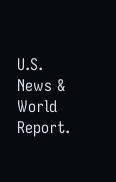U.S. News & World Report.